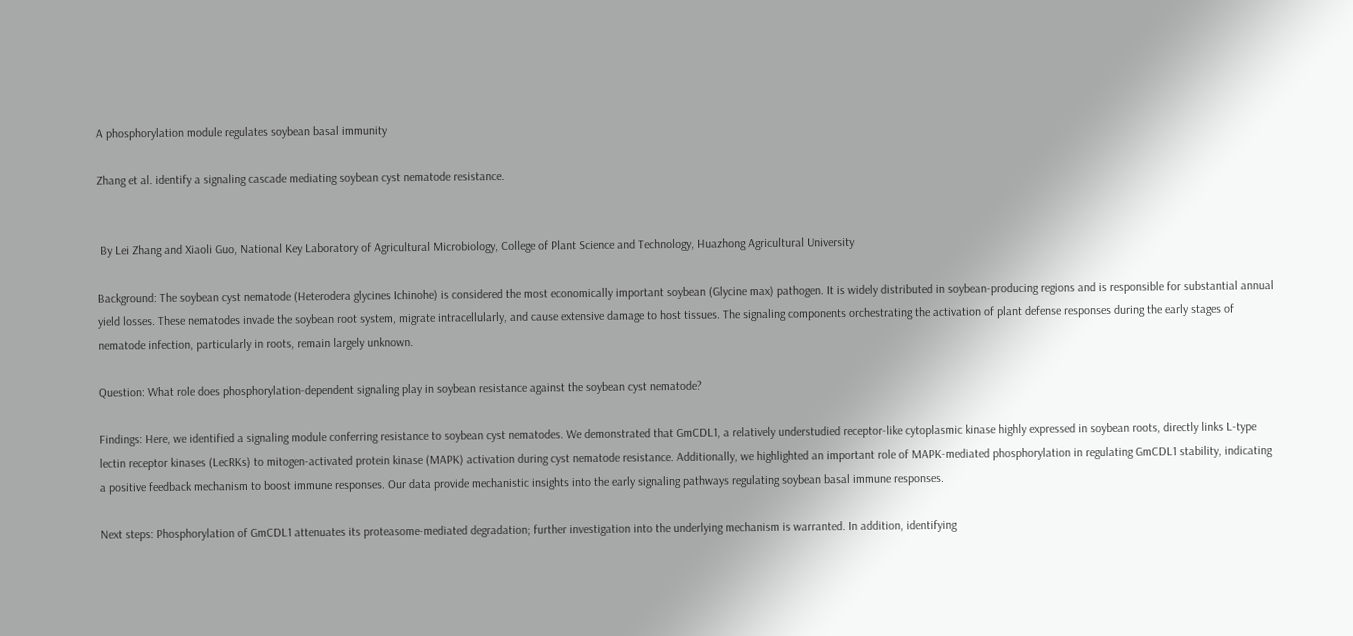A phosphorylation module regulates soybean basal immunity

Zhang et al. identify a signaling cascade mediating soybean cyst nematode resistance.


 By Lei Zhang and Xiaoli Guo, National Key Laboratory of Agricultural Microbiology, College of Plant Science and Technology, Huazhong Agricultural University

Background: The soybean cyst nematode (Heterodera glycines Ichinohe) is considered the most economically important soybean (Glycine max) pathogen. It is widely distributed in soybean-producing regions and is responsible for substantial annual yield losses. These nematodes invade the soybean root system, migrate intracellularly, and cause extensive damage to host tissues. The signaling components orchestrating the activation of plant defense responses during the early stages of nematode infection, particularly in roots, remain largely unknown.

Question: What role does phosphorylation-dependent signaling play in soybean resistance against the soybean cyst nematode?

Findings: Here, we identified a signaling module conferring resistance to soybean cyst nematodes. We demonstrated that GmCDL1, a relatively understudied receptor-like cytoplasmic kinase highly expressed in soybean roots, directly links L-type lectin receptor kinases (LecRKs) to mitogen-activated protein kinase (MAPK) activation during cyst nematode resistance. Additionally, we highlighted an important role of MAPK-mediated phosphorylation in regulating GmCDL1 stability, indicating a positive feedback mechanism to boost immune responses. Our data provide mechanistic insights into the early signaling pathways regulating soybean basal immune responses.

Next steps: Phosphorylation of GmCDL1 attenuates its proteasome-mediated degradation; further investigation into the underlying mechanism is warranted. In addition, identifying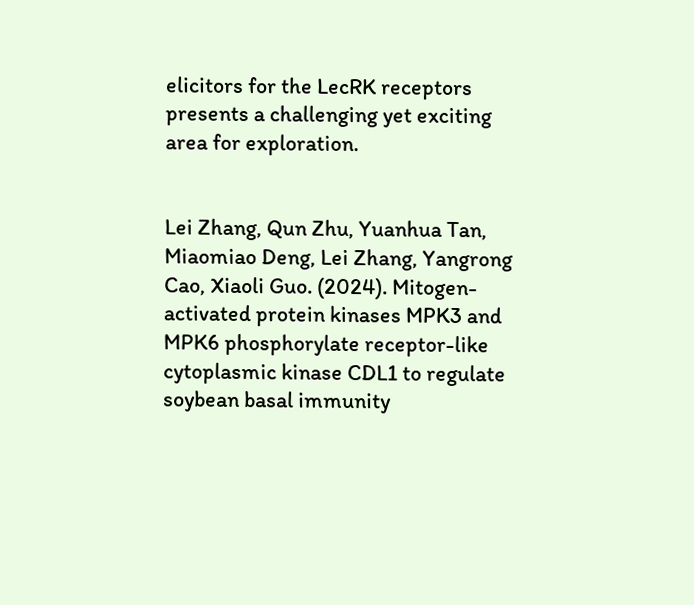elicitors for the LecRK receptors presents a challenging yet exciting area for exploration.


Lei Zhang, Qun Zhu, Yuanhua Tan, Miaomiao Deng, Lei Zhang, Yangrong Cao, Xiaoli Guo. (2024). Mitogen-activated protein kinases MPK3 and MPK6 phosphorylate receptor-like cytoplasmic kinase CDL1 to regulate soybean basal immunity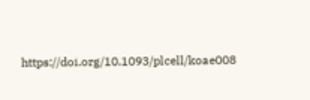https://doi.org/10.1093/plcell/koae008